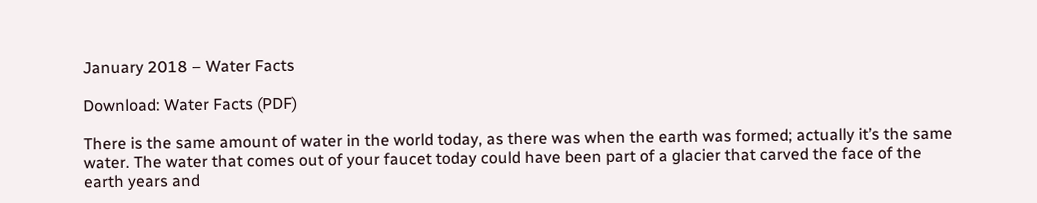January 2018 – Water Facts

Download: Water Facts (PDF)

There is the same amount of water in the world today, as there was when the earth was formed; actually it’s the same water. The water that comes out of your faucet today could have been part of a glacier that carved the face of the earth years and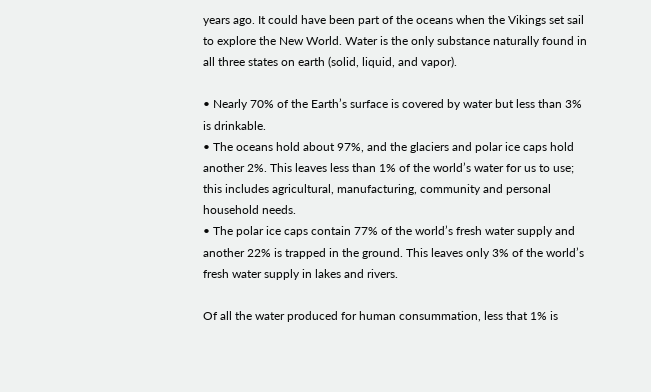years ago. It could have been part of the oceans when the Vikings set sail to explore the New World. Water is the only substance naturally found in all three states on earth (solid, liquid, and vapor).

• Nearly 70% of the Earth’s surface is covered by water but less than 3% is drinkable.
• The oceans hold about 97%, and the glaciers and polar ice caps hold another 2%. This leaves less than 1% of the world’s water for us to use; this includes agricultural, manufacturing, community and personal household needs.
• The polar ice caps contain 77% of the world’s fresh water supply and another 22% is trapped in the ground. This leaves only 3% of the world’s fresh water supply in lakes and rivers.

Of all the water produced for human consummation, less that 1% is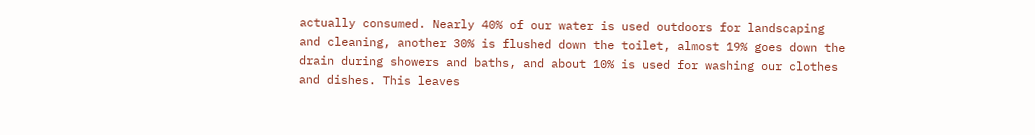actually consumed. Nearly 40% of our water is used outdoors for landscaping and cleaning, another 30% is flushed down the toilet, almost 19% goes down the drain during showers and baths, and about 10% is used for washing our clothes and dishes. This leaves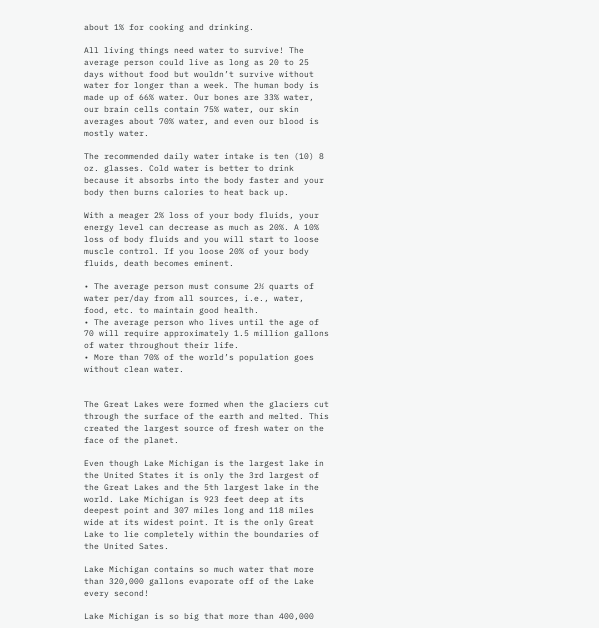about 1% for cooking and drinking.

All living things need water to survive! The average person could live as long as 20 to 25 days without food but wouldn’t survive without water for longer than a week. The human body is made up of 66% water. Our bones are 33% water, our brain cells contain 75% water, our skin averages about 70% water, and even our blood is mostly water.

The recommended daily water intake is ten (10) 8 oz. glasses. Cold water is better to drink because it absorbs into the body faster and your body then burns calories to heat back up.

With a meager 2% loss of your body fluids, your energy level can decrease as much as 20%. A 10% loss of body fluids and you will start to loose muscle control. If you loose 20% of your body fluids, death becomes eminent.

• The average person must consume 2½ quarts of water per/day from all sources, i.e., water, food, etc. to maintain good health.
• The average person who lives until the age of 70 will require approximately 1.5 million gallons of water throughout their life.
• More than 70% of the world’s population goes without clean water.


The Great Lakes were formed when the glaciers cut through the surface of the earth and melted. This created the largest source of fresh water on the face of the planet.

Even though Lake Michigan is the largest lake in the United States it is only the 3rd largest of the Great Lakes and the 5th largest lake in the world. Lake Michigan is 923 feet deep at its deepest point and 307 miles long and 118 miles wide at its widest point. It is the only Great Lake to lie completely within the boundaries of the United Sates.

Lake Michigan contains so much water that more than 320,000 gallons evaporate off of the Lake every second!

Lake Michigan is so big that more than 400,000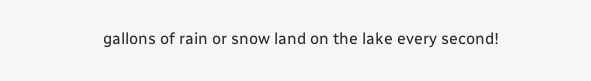gallons of rain or snow land on the lake every second!